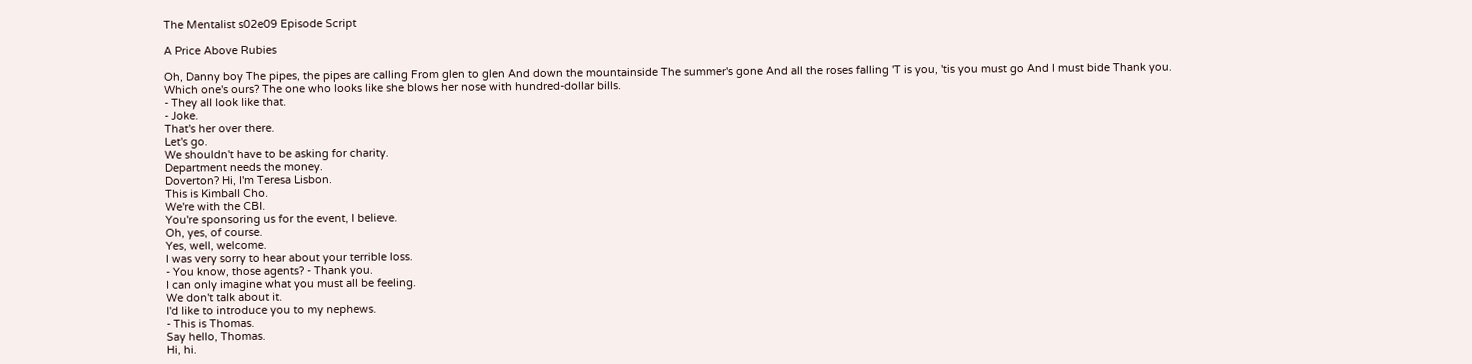The Mentalist s02e09 Episode Script

A Price Above Rubies

Oh, Danny boy The pipes, the pipes are calling From glen to glen And down the mountainside The summer's gone And all the roses falling 'T is you, 'tis you must go And I must bide Thank you.
Which one's ours? The one who looks like she blows her nose with hundred-dollar bills.
- They all look like that.
- Joke.
That's her over there.
Let's go.
We shouldn't have to be asking for charity.
Department needs the money.
Doverton? Hi, I'm Teresa Lisbon.
This is Kimball Cho.
We're with the CBI.
You're sponsoring us for the event, I believe.
Oh, yes, of course.
Yes, well, welcome.
I was very sorry to hear about your terrible loss.
- You know, those agents? - Thank you.
I can only imagine what you must all be feeling.
We don't talk about it.
I'd like to introduce you to my nephews.
- This is Thomas.
Say hello, Thomas.
Hi, hi.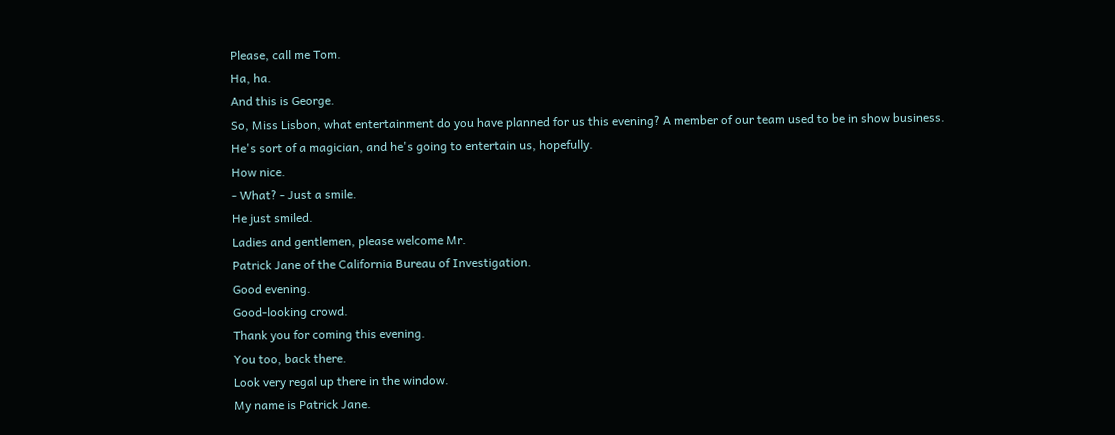Please, call me Tom.
Ha, ha.
And this is George.
So, Miss Lisbon, what entertainment do you have planned for us this evening? A member of our team used to be in show business.
He's sort of a magician, and he's going to entertain us, hopefully.
How nice.
- What? - Just a smile.
He just smiled.
Ladies and gentlemen, please welcome Mr.
Patrick Jane of the California Bureau of Investigation.
Good evening.
Good-looking crowd.
Thank you for coming this evening.
You too, back there.
Look very regal up there in the window.
My name is Patrick Jane.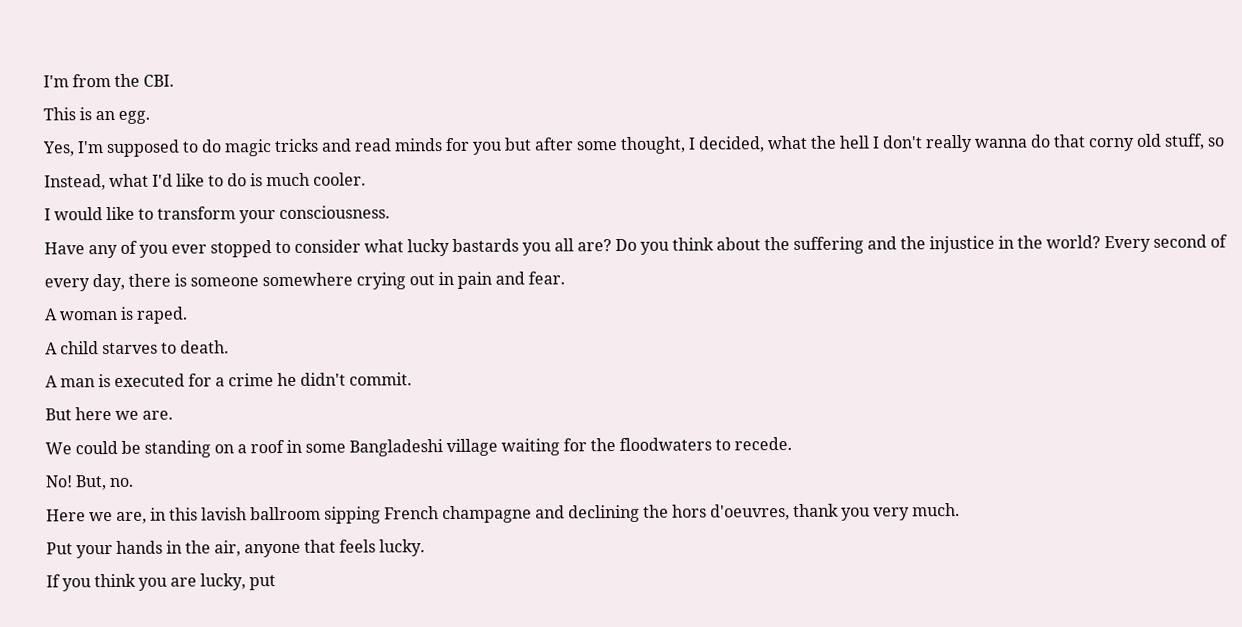I'm from the CBI.
This is an egg.
Yes, I'm supposed to do magic tricks and read minds for you but after some thought, I decided, what the hell I don't really wanna do that corny old stuff, so Instead, what I'd like to do is much cooler.
I would like to transform your consciousness.
Have any of you ever stopped to consider what lucky bastards you all are? Do you think about the suffering and the injustice in the world? Every second of every day, there is someone somewhere crying out in pain and fear.
A woman is raped.
A child starves to death.
A man is executed for a crime he didn't commit.
But here we are.
We could be standing on a roof in some Bangladeshi village waiting for the floodwaters to recede.
No! But, no.
Here we are, in this lavish ballroom sipping French champagne and declining the hors d'oeuvres, thank you very much.
Put your hands in the air, anyone that feels lucky.
If you think you are lucky, put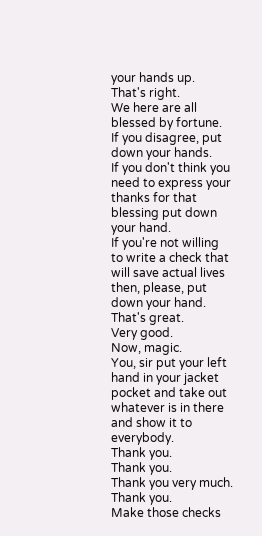your hands up.
That's right.
We here are all blessed by fortune.
If you disagree, put down your hands.
If you don't think you need to express your thanks for that blessing put down your hand.
If you're not willing to write a check that will save actual lives then, please, put down your hand.
That's great.
Very good.
Now, magic.
You, sir put your left hand in your jacket pocket and take out whatever is in there and show it to everybody.
Thank you.
Thank you.
Thank you very much.
Thank you.
Make those checks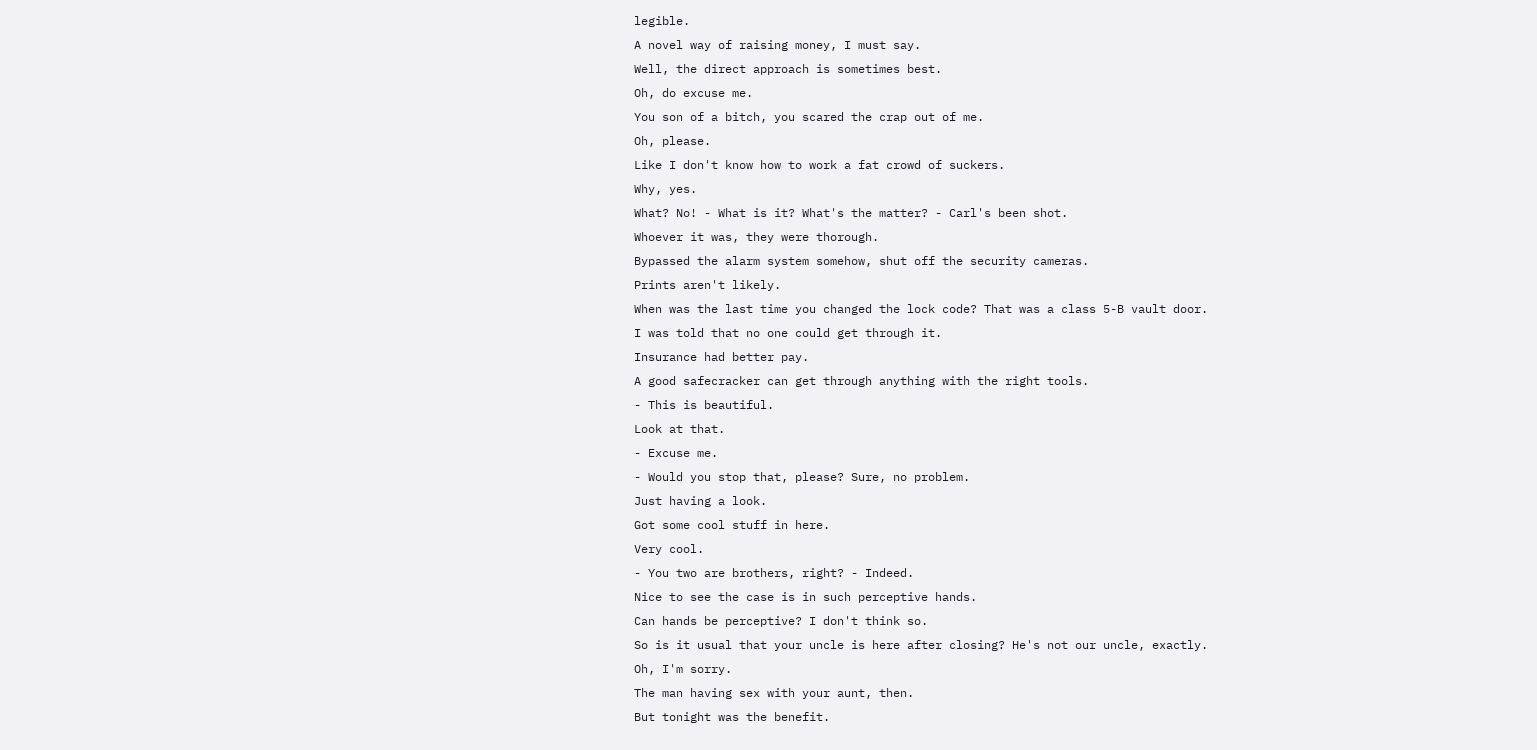legible.
A novel way of raising money, I must say.
Well, the direct approach is sometimes best.
Oh, do excuse me.
You son of a bitch, you scared the crap out of me.
Oh, please.
Like I don't know how to work a fat crowd of suckers.
Why, yes.
What? No! - What is it? What's the matter? - Carl's been shot.
Whoever it was, they were thorough.
Bypassed the alarm system somehow, shut off the security cameras.
Prints aren't likely.
When was the last time you changed the lock code? That was a class 5-B vault door.
I was told that no one could get through it.
Insurance had better pay.
A good safecracker can get through anything with the right tools.
- This is beautiful.
Look at that.
- Excuse me.
- Would you stop that, please? Sure, no problem.
Just having a look.
Got some cool stuff in here.
Very cool.
- You two are brothers, right? - Indeed.
Nice to see the case is in such perceptive hands.
Can hands be perceptive? I don't think so.
So is it usual that your uncle is here after closing? He's not our uncle, exactly.
Oh, I'm sorry.
The man having sex with your aunt, then.
But tonight was the benefit.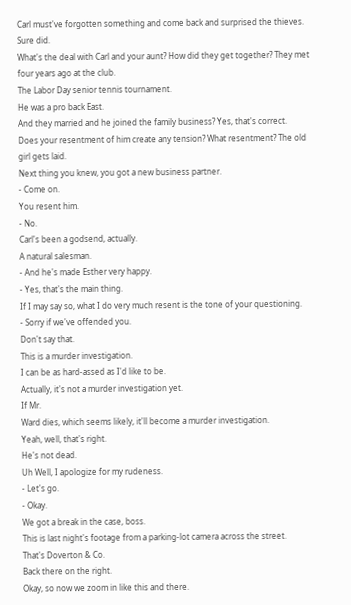Carl must've forgotten something and come back and surprised the thieves.
Sure did.
What's the deal with Carl and your aunt? How did they get together? They met four years ago at the club.
The Labor Day senior tennis tournament.
He was a pro back East.
And they married and he joined the family business? Yes, that's correct.
Does your resentment of him create any tension? What resentment? The old girl gets laid.
Next thing you knew, you got a new business partner.
- Come on.
You resent him.
- No.
Carl's been a godsend, actually.
A natural salesman.
- And he's made Esther very happy.
- Yes, that's the main thing.
If I may say so, what I do very much resent is the tone of your questioning.
- Sorry if we've offended you.
Don't say that.
This is a murder investigation.
I can be as hard-assed as I'd like to be.
Actually, it's not a murder investigation yet.
If Mr.
Ward dies, which seems likely, it'll become a murder investigation.
Yeah, well, that's right.
He's not dead.
Uh Well, I apologize for my rudeness.
- Let's go.
- Okay.
We got a break in the case, boss.
This is last night's footage from a parking-lot camera across the street.
That's Doverton & Co.
Back there on the right.
Okay, so now we zoom in like this and there.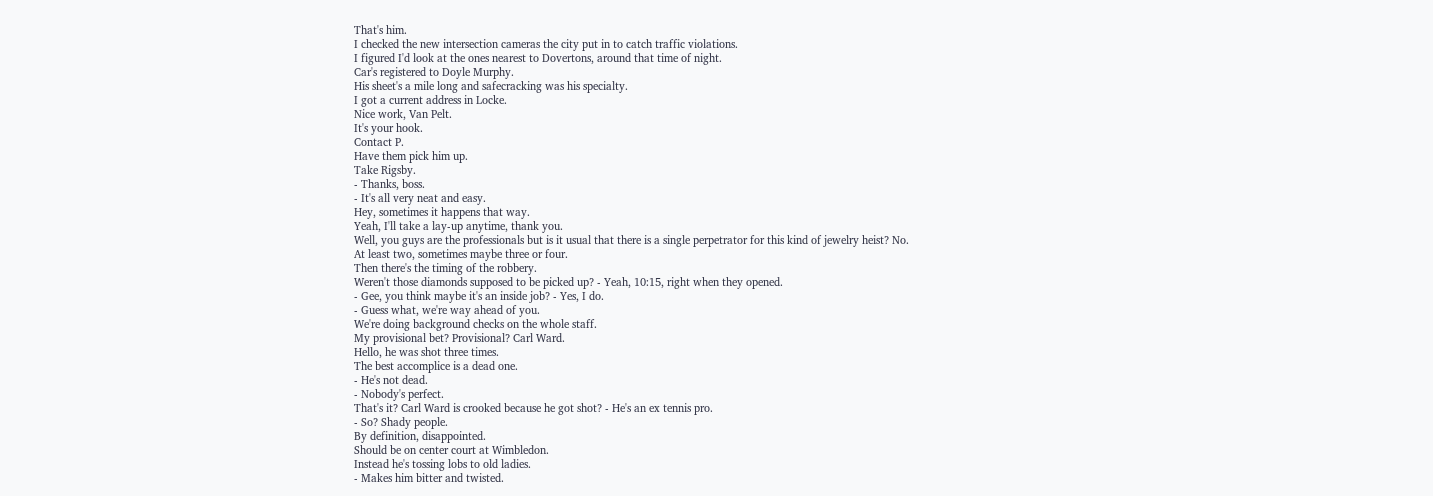That's him.
I checked the new intersection cameras the city put in to catch traffic violations.
I figured I'd look at the ones nearest to Dovertons, around that time of night.
Car's registered to Doyle Murphy.
His sheet's a mile long and safecracking was his specialty.
I got a current address in Locke.
Nice work, Van Pelt.
It's your hook.
Contact P.
Have them pick him up.
Take Rigsby.
- Thanks, boss.
- It's all very neat and easy.
Hey, sometimes it happens that way.
Yeah, I'll take a lay-up anytime, thank you.
Well, you guys are the professionals but is it usual that there is a single perpetrator for this kind of jewelry heist? No.
At least two, sometimes maybe three or four.
Then there's the timing of the robbery.
Weren't those diamonds supposed to be picked up? - Yeah, 10:15, right when they opened.
- Gee, you think maybe it's an inside job? - Yes, I do.
- Guess what, we're way ahead of you.
We're doing background checks on the whole staff.
My provisional bet? Provisional? Carl Ward.
Hello, he was shot three times.
The best accomplice is a dead one.
- He's not dead.
- Nobody's perfect.
That's it? Carl Ward is crooked because he got shot? - He's an ex tennis pro.
- So? Shady people.
By definition, disappointed.
Should be on center court at Wimbledon.
Instead he's tossing lobs to old ladies.
- Makes him bitter and twisted.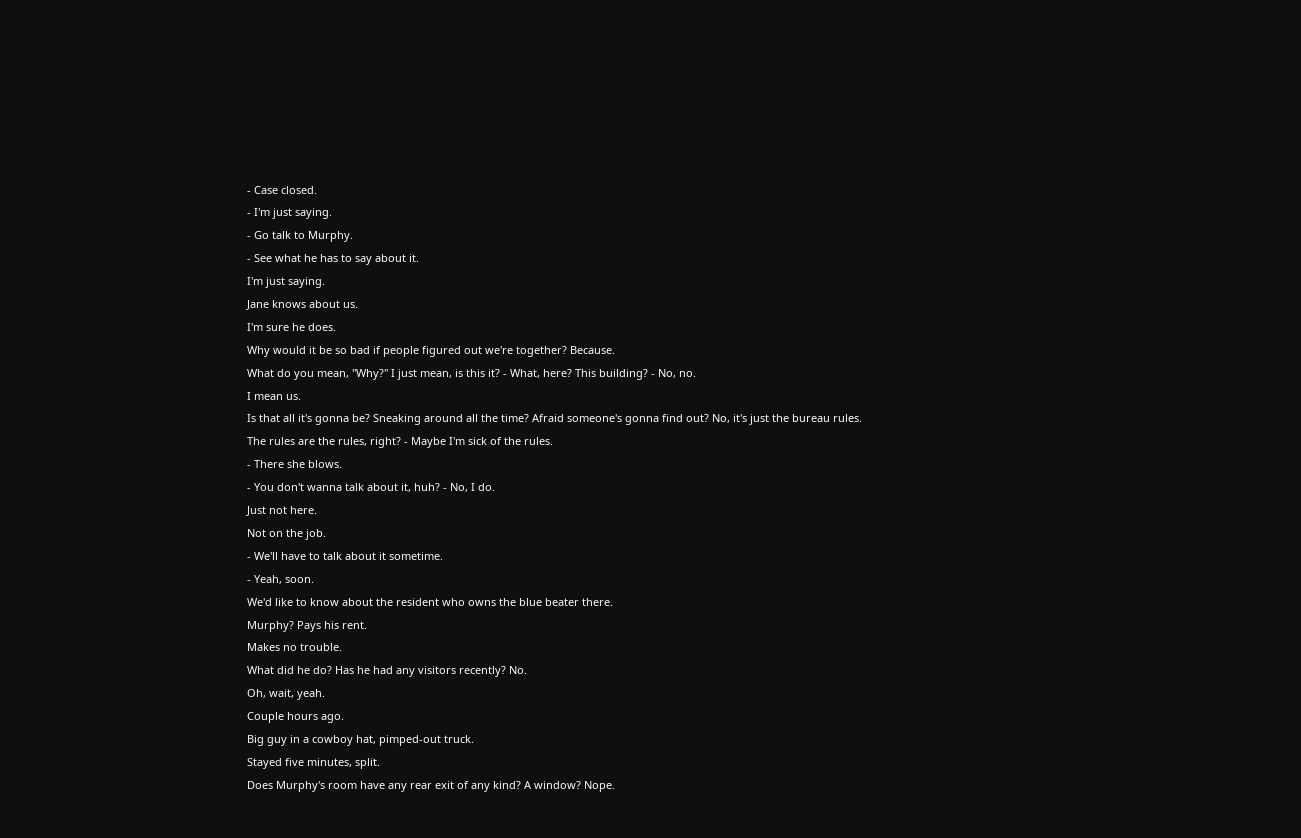- Case closed.
- I'm just saying.
- Go talk to Murphy.
- See what he has to say about it.
I'm just saying.
Jane knows about us.
I'm sure he does.
Why would it be so bad if people figured out we're together? Because.
What do you mean, "Why?" I just mean, is this it? - What, here? This building? - No, no.
I mean us.
Is that all it's gonna be? Sneaking around all the time? Afraid someone's gonna find out? No, it's just the bureau rules.
The rules are the rules, right? - Maybe I'm sick of the rules.
- There she blows.
- You don't wanna talk about it, huh? - No, I do.
Just not here.
Not on the job.
- We'll have to talk about it sometime.
- Yeah, soon.
We'd like to know about the resident who owns the blue beater there.
Murphy? Pays his rent.
Makes no trouble.
What did he do? Has he had any visitors recently? No.
Oh, wait, yeah.
Couple hours ago.
Big guy in a cowboy hat, pimped-out truck.
Stayed five minutes, split.
Does Murphy's room have any rear exit of any kind? A window? Nope.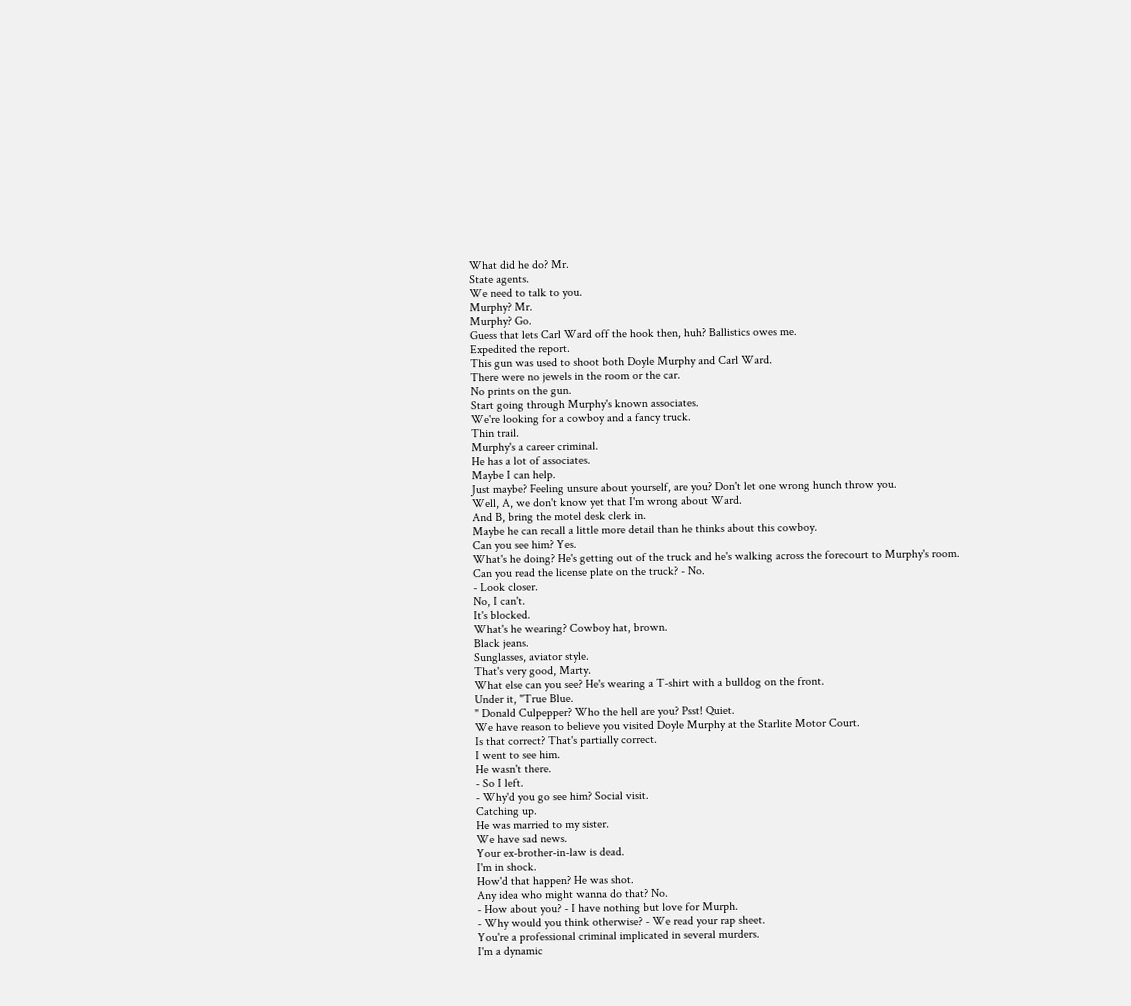What did he do? Mr.
State agents.
We need to talk to you.
Murphy? Mr.
Murphy? Go.
Guess that lets Carl Ward off the hook then, huh? Ballistics owes me.
Expedited the report.
This gun was used to shoot both Doyle Murphy and Carl Ward.
There were no jewels in the room or the car.
No prints on the gun.
Start going through Murphy's known associates.
We're looking for a cowboy and a fancy truck.
Thin trail.
Murphy's a career criminal.
He has a lot of associates.
Maybe I can help.
Just maybe? Feeling unsure about yourself, are you? Don't let one wrong hunch throw you.
Well, A, we don't know yet that I'm wrong about Ward.
And B, bring the motel desk clerk in.
Maybe he can recall a little more detail than he thinks about this cowboy.
Can you see him? Yes.
What's he doing? He's getting out of the truck and he's walking across the forecourt to Murphy's room.
Can you read the license plate on the truck? - No.
- Look closer.
No, I can't.
It's blocked.
What's he wearing? Cowboy hat, brown.
Black jeans.
Sunglasses, aviator style.
That's very good, Marty.
What else can you see? He's wearing a T-shirt with a bulldog on the front.
Under it, "True Blue.
" Donald Culpepper? Who the hell are you? Psst! Quiet.
We have reason to believe you visited Doyle Murphy at the Starlite Motor Court.
Is that correct? That's partially correct.
I went to see him.
He wasn't there.
- So I left.
- Why'd you go see him? Social visit.
Catching up.
He was married to my sister.
We have sad news.
Your ex-brother-in-law is dead.
I'm in shock.
How'd that happen? He was shot.
Any idea who might wanna do that? No.
- How about you? - I have nothing but love for Murph.
- Why would you think otherwise? - We read your rap sheet.
You're a professional criminal implicated in several murders.
I'm a dynamic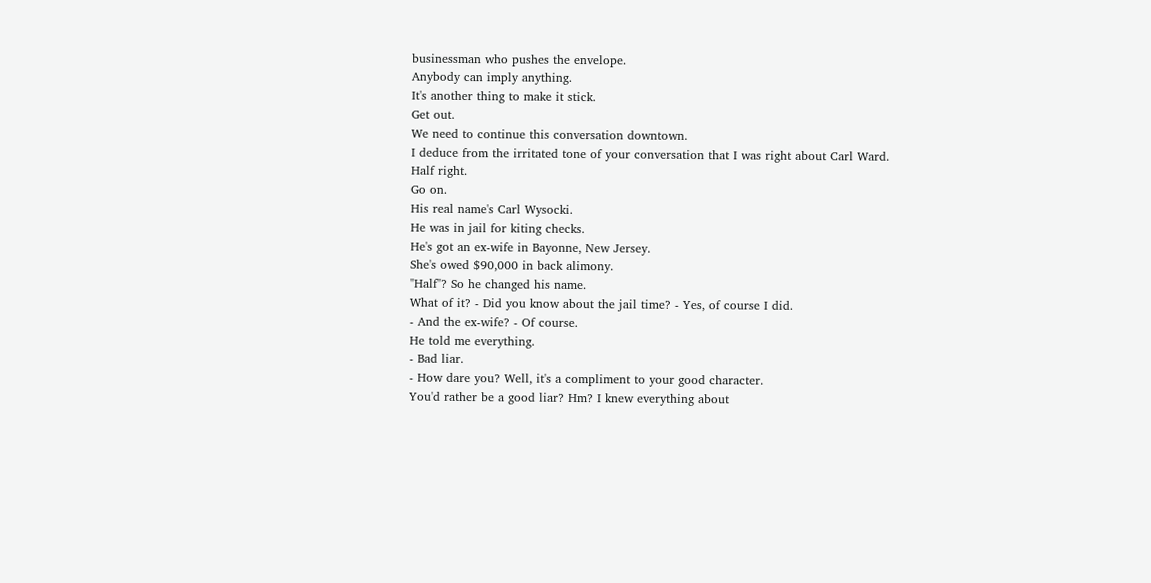businessman who pushes the envelope.
Anybody can imply anything.
It's another thing to make it stick.
Get out.
We need to continue this conversation downtown.
I deduce from the irritated tone of your conversation that I was right about Carl Ward.
Half right.
Go on.
His real name's Carl Wysocki.
He was in jail for kiting checks.
He's got an ex-wife in Bayonne, New Jersey.
She's owed $90,000 in back alimony.
"Half"? So he changed his name.
What of it? - Did you know about the jail time? - Yes, of course I did.
- And the ex-wife? - Of course.
He told me everything.
- Bad liar.
- How dare you? Well, it's a compliment to your good character.
You'd rather be a good liar? Hm? I knew everything about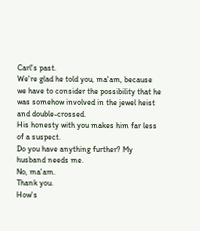Carl's past.
We're glad he told you, ma'am, because we have to consider the possibility that he was somehow involved in the jewel heist and double-crossed.
His honesty with you makes him far less of a suspect.
Do you have anything further? My husband needs me.
No, ma'am.
Thank you.
How's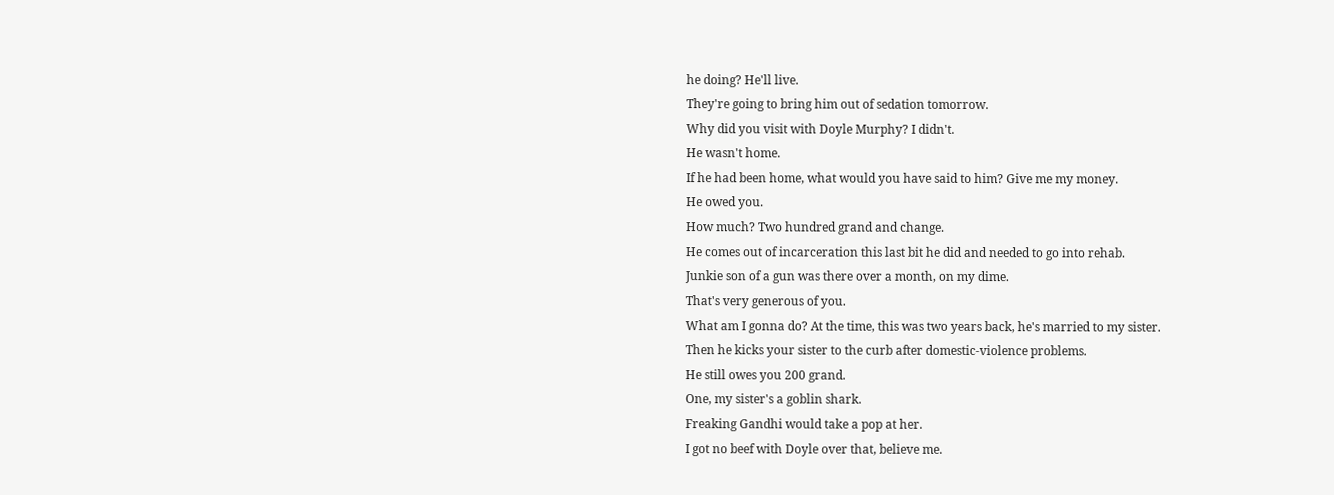he doing? He'll live.
They're going to bring him out of sedation tomorrow.
Why did you visit with Doyle Murphy? I didn't.
He wasn't home.
If he had been home, what would you have said to him? Give me my money.
He owed you.
How much? Two hundred grand and change.
He comes out of incarceration this last bit he did and needed to go into rehab.
Junkie son of a gun was there over a month, on my dime.
That's very generous of you.
What am I gonna do? At the time, this was two years back, he's married to my sister.
Then he kicks your sister to the curb after domestic-violence problems.
He still owes you 200 grand.
One, my sister's a goblin shark.
Freaking Gandhi would take a pop at her.
I got no beef with Doyle over that, believe me.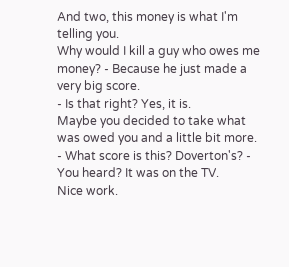And two, this money is what I'm telling you.
Why would I kill a guy who owes me money? - Because he just made a very big score.
- Is that right? Yes, it is.
Maybe you decided to take what was owed you and a little bit more.
- What score is this? Doverton's? - You heard? It was on the TV.
Nice work.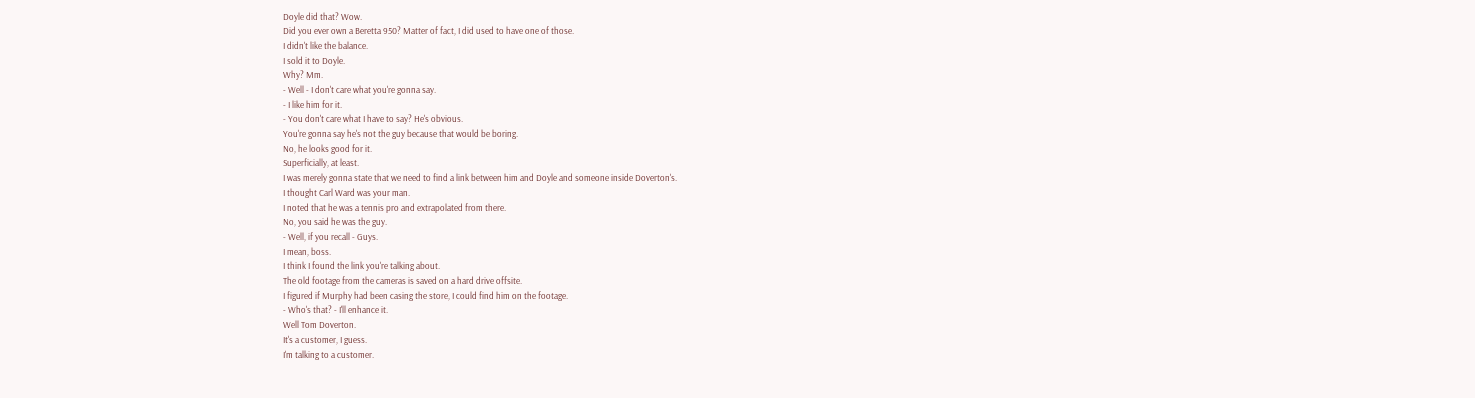Doyle did that? Wow.
Did you ever own a Beretta 950? Matter of fact, I did used to have one of those.
I didn't like the balance.
I sold it to Doyle.
Why? Mm.
- Well - I don't care what you're gonna say.
- I like him for it.
- You don't care what I have to say? He's obvious.
You're gonna say he's not the guy because that would be boring.
No, he looks good for it.
Superficially, at least.
I was merely gonna state that we need to find a link between him and Doyle and someone inside Doverton's.
I thought Carl Ward was your man.
I noted that he was a tennis pro and extrapolated from there.
No, you said he was the guy.
- Well, if you recall - Guys.
I mean, boss.
I think I found the link you're talking about.
The old footage from the cameras is saved on a hard drive offsite.
I figured if Murphy had been casing the store, I could find him on the footage.
- Who's that? - I'll enhance it.
Well Tom Doverton.
It's a customer, I guess.
I'm talking to a customer.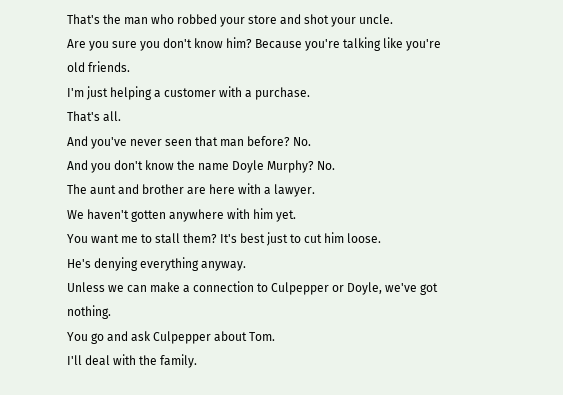That's the man who robbed your store and shot your uncle.
Are you sure you don't know him? Because you're talking like you're old friends.
I'm just helping a customer with a purchase.
That's all.
And you've never seen that man before? No.
And you don't know the name Doyle Murphy? No.
The aunt and brother are here with a lawyer.
We haven't gotten anywhere with him yet.
You want me to stall them? It's best just to cut him loose.
He's denying everything anyway.
Unless we can make a connection to Culpepper or Doyle, we've got nothing.
You go and ask Culpepper about Tom.
I'll deal with the family.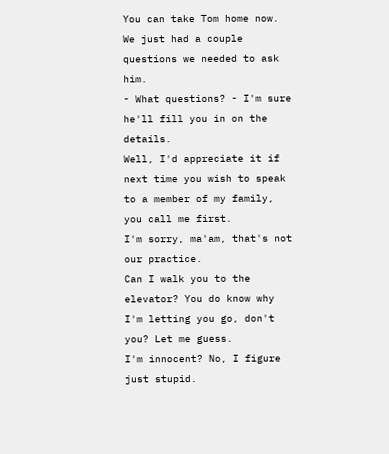You can take Tom home now.
We just had a couple questions we needed to ask him.
- What questions? - I'm sure he'll fill you in on the details.
Well, I'd appreciate it if next time you wish to speak to a member of my family, you call me first.
I'm sorry, ma'am, that's not our practice.
Can I walk you to the elevator? You do know why I'm letting you go, don't you? Let me guess.
I'm innocent? No, I figure just stupid.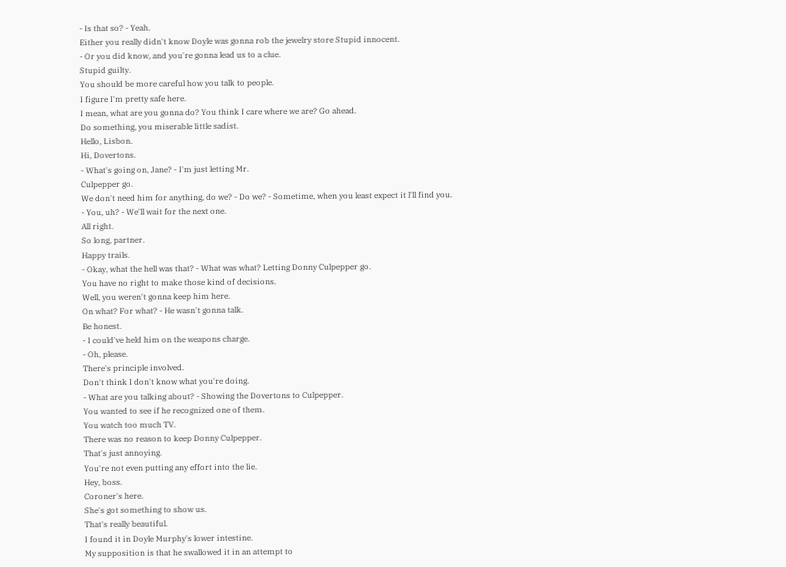- Is that so? - Yeah.
Either you really didn't know Doyle was gonna rob the jewelry store Stupid innocent.
- Or you did know, and you're gonna lead us to a clue.
Stupid guilty.
You should be more careful how you talk to people.
I figure I'm pretty safe here.
I mean, what are you gonna do? You think I care where we are? Go ahead.
Do something, you miserable little sadist.
Hello, Lisbon.
Hi, Dovertons.
- What's going on, Jane? - I'm just letting Mr.
Culpepper go.
We don't need him for anything, do we? - Do we? - Sometime, when you least expect it l'll find you.
- You, uh? - We'll wait for the next one.
All right.
So long, partner.
Happy trails.
- Okay, what the hell was that? - What was what? Letting Donny Culpepper go.
You have no right to make those kind of decisions.
Well, you weren't gonna keep him here.
On what? For what? - He wasn't gonna talk.
Be honest.
- I could've held him on the weapons charge.
- Oh, please.
There's principle involved.
Don't think I don't know what you're doing.
- What are you talking about? - Showing the Dovertons to Culpepper.
You wanted to see if he recognized one of them.
You watch too much TV.
There was no reason to keep Donny Culpepper.
That's just annoying.
You're not even putting any effort into the lie.
Hey, boss.
Coroner's here.
She's got something to show us.
That's really beautiful.
I found it in Doyle Murphy's lower intestine.
My supposition is that he swallowed it in an attempt to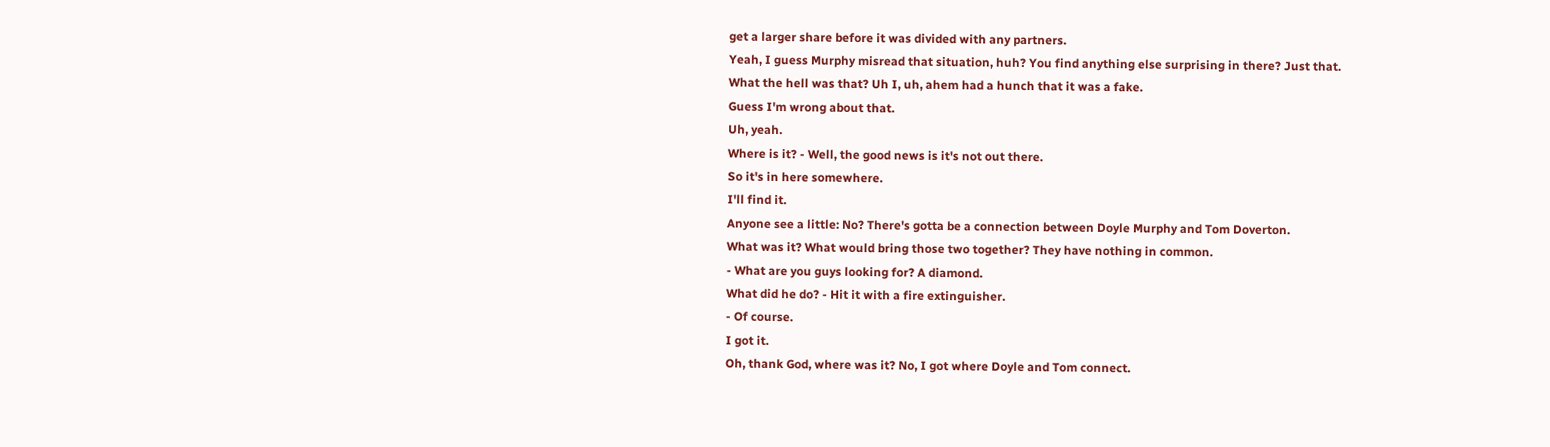get a larger share before it was divided with any partners.
Yeah, I guess Murphy misread that situation, huh? You find anything else surprising in there? Just that.
What the hell was that? Uh I, uh, ahem had a hunch that it was a fake.
Guess I'm wrong about that.
Uh, yeah.
Where is it? - Well, the good news is it's not out there.
So it's in here somewhere.
I'll find it.
Anyone see a little: No? There's gotta be a connection between Doyle Murphy and Tom Doverton.
What was it? What would bring those two together? They have nothing in common.
- What are you guys looking for? A diamond.
What did he do? - Hit it with a fire extinguisher.
- Of course.
I got it.
Oh, thank God, where was it? No, I got where Doyle and Tom connect.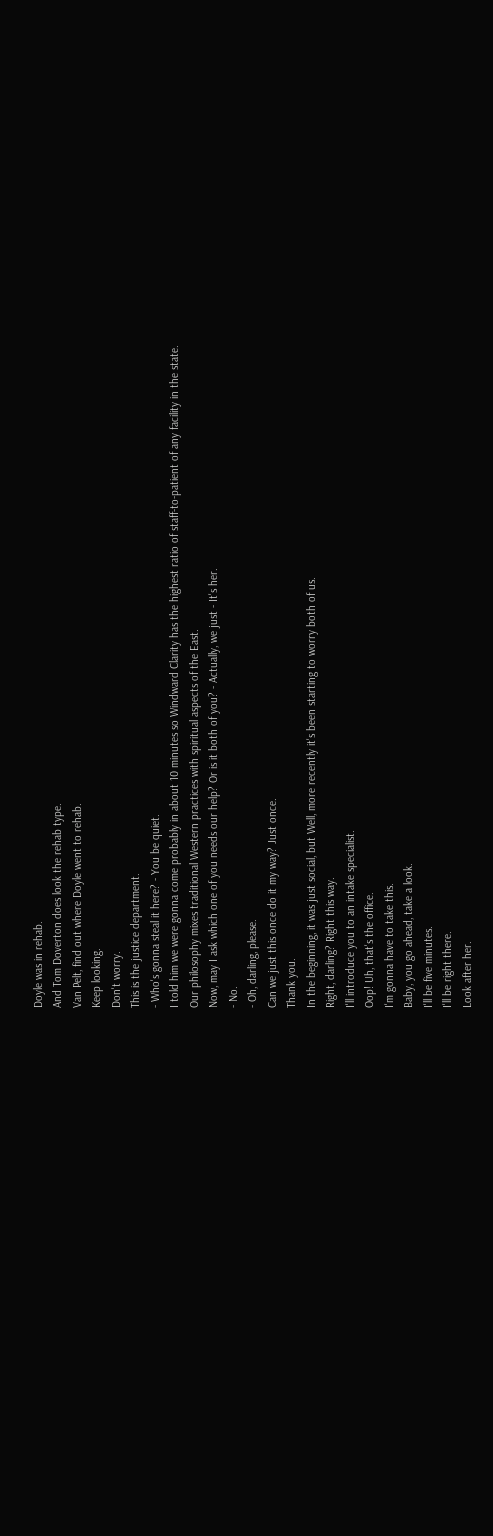Doyle was in rehab.
And Tom Doverton does look the rehab type.
Van Pelt, find out where Doyle went to rehab.
Keep looking.
Don't worry.
This is the justice department.
- Who's gonna steal it here? - You be quiet.
I told him we were gonna come probably in about 10 minutes so Windward Clarity has the highest ratio of staff-to-patient of any facility in the state.
Our philosophy mixes traditional Western practices with spiritual aspects of the East.
Now, may I ask which one of you needs our help? Or is it both of you? - Actually, we just - It's her.
- No.
- Oh, darling, please.
Can we just this once do it my way? Just once.
Thank you.
In the beginning, it was just social, but Well, more recently it's been starting to worry both of us.
Right, darling? Right this way.
I'll introduce you to an intake specialist.
Oop! Uh, that's the office.
I'm gonna have to take this.
Baby, you go ahead, take a look.
I'll be five minutes.
I'll be right there.
Look after her.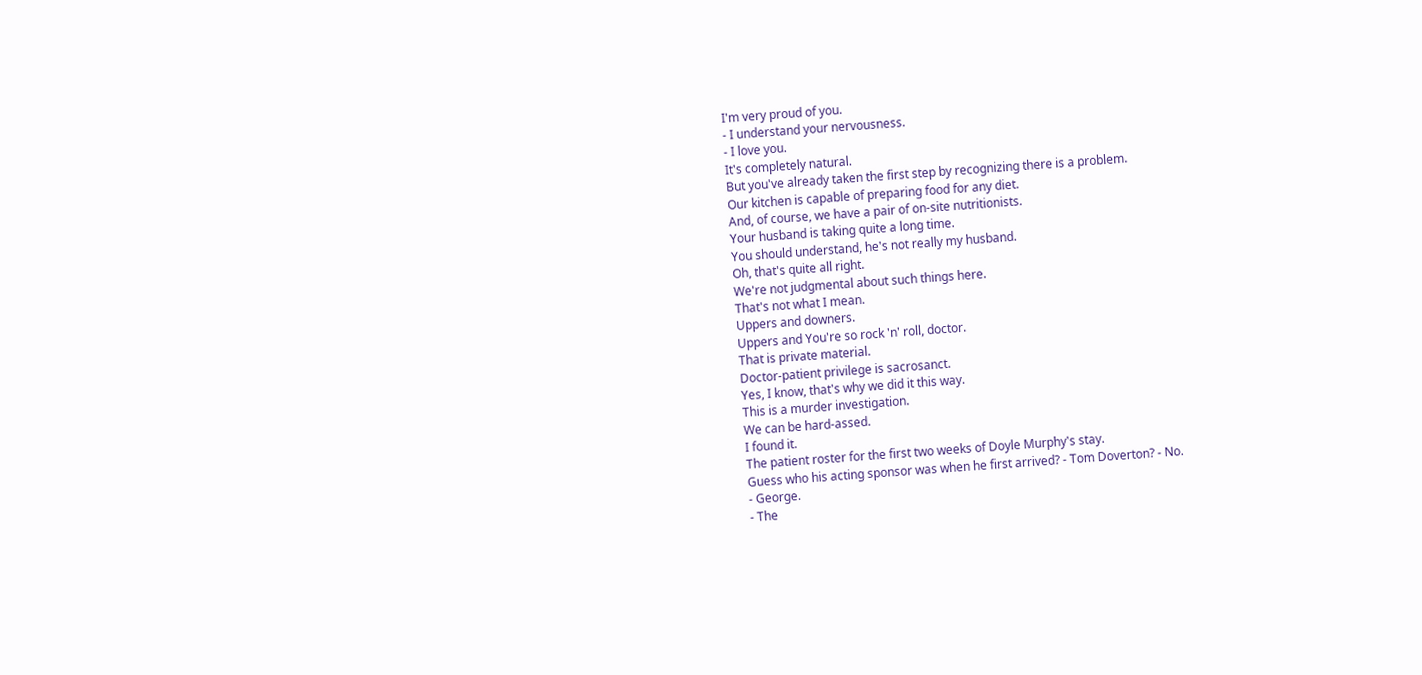I'm very proud of you.
- I understand your nervousness.
- I love you.
It's completely natural.
But you've already taken the first step by recognizing there is a problem.
Our kitchen is capable of preparing food for any diet.
And, of course, we have a pair of on-site nutritionists.
Your husband is taking quite a long time.
You should understand, he's not really my husband.
Oh, that's quite all right.
We're not judgmental about such things here.
That's not what I mean.
Uppers and downers.
Uppers and You're so rock 'n' roll, doctor.
That is private material.
Doctor-patient privilege is sacrosanct.
Yes, I know, that's why we did it this way.
This is a murder investigation.
We can be hard-assed.
I found it.
The patient roster for the first two weeks of Doyle Murphy's stay.
Guess who his acting sponsor was when he first arrived? - Tom Doverton? - No.
- George.
- The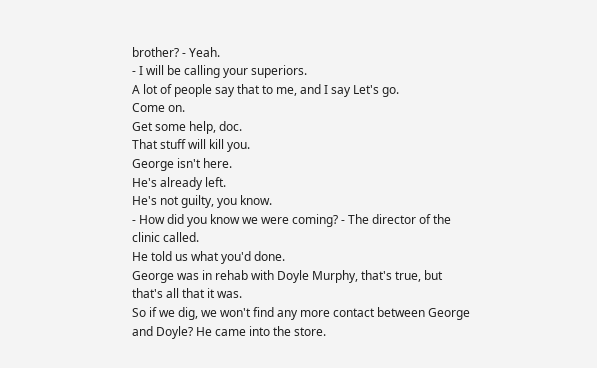brother? - Yeah.
- I will be calling your superiors.
A lot of people say that to me, and I say Let's go.
Come on.
Get some help, doc.
That stuff will kill you.
George isn't here.
He's already left.
He's not guilty, you know.
- How did you know we were coming? - The director of the clinic called.
He told us what you'd done.
George was in rehab with Doyle Murphy, that's true, but that's all that it was.
So if we dig, we won't find any more contact between George and Doyle? He came into the store.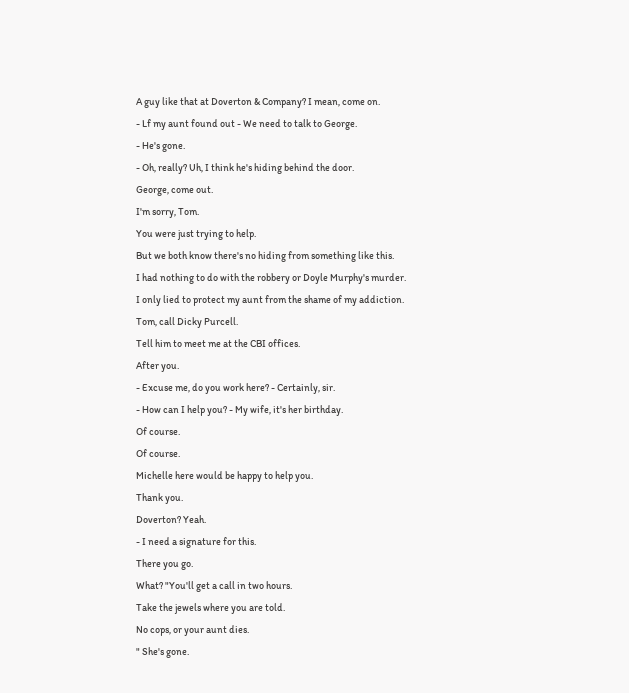A guy like that at Doverton & Company? I mean, come on.
- Lf my aunt found out - We need to talk to George.
- He's gone.
- Oh, really? Uh, I think he's hiding behind the door.
George, come out.
I'm sorry, Tom.
You were just trying to help.
But we both know there's no hiding from something like this.
I had nothing to do with the robbery or Doyle Murphy's murder.
I only lied to protect my aunt from the shame of my addiction.
Tom, call Dicky Purcell.
Tell him to meet me at the CBI offices.
After you.
- Excuse me, do you work here? - Certainly, sir.
- How can I help you? - My wife, it's her birthday.
Of course.
Of course.
Michelle here would be happy to help you.
Thank you.
Doverton? Yeah.
- I need a signature for this.
There you go.
What? "You'll get a call in two hours.
Take the jewels where you are told.
No cops, or your aunt dies.
" She's gone.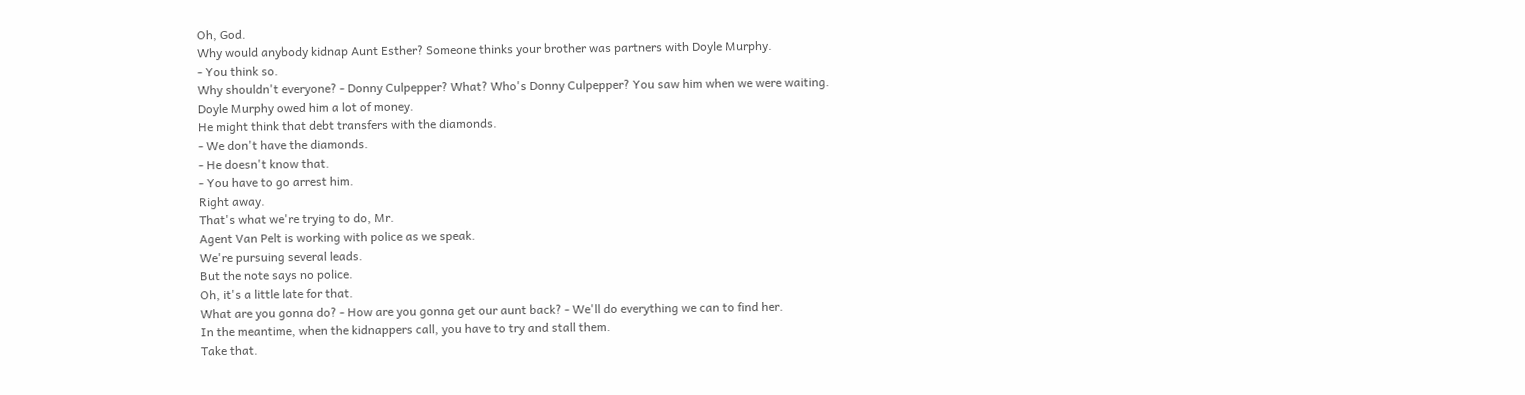Oh, God.
Why would anybody kidnap Aunt Esther? Someone thinks your brother was partners with Doyle Murphy.
- You think so.
Why shouldn't everyone? - Donny Culpepper? What? Who's Donny Culpepper? You saw him when we were waiting.
Doyle Murphy owed him a lot of money.
He might think that debt transfers with the diamonds.
- We don't have the diamonds.
- He doesn't know that.
- You have to go arrest him.
Right away.
That's what we're trying to do, Mr.
Agent Van Pelt is working with police as we speak.
We're pursuing several leads.
But the note says no police.
Oh, it's a little late for that.
What are you gonna do? - How are you gonna get our aunt back? - We'll do everything we can to find her.
In the meantime, when the kidnappers call, you have to try and stall them.
Take that.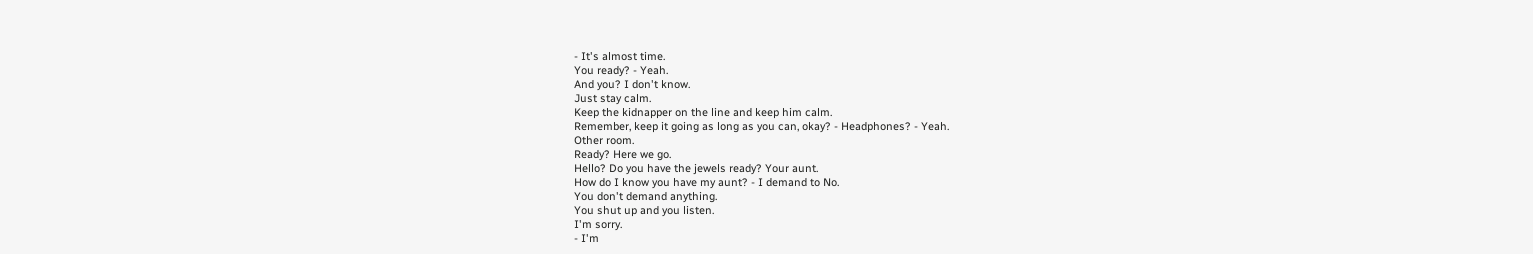- It's almost time.
You ready? - Yeah.
And you? I don't know.
Just stay calm.
Keep the kidnapper on the line and keep him calm.
Remember, keep it going as long as you can, okay? - Headphones? - Yeah.
Other room.
Ready? Here we go.
Hello? Do you have the jewels ready? Your aunt.
How do I know you have my aunt? - I demand to No.
You don't demand anything.
You shut up and you listen.
I'm sorry.
- I'm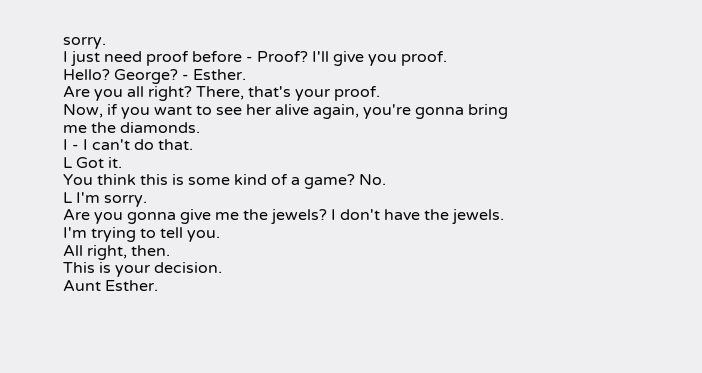sorry.
I just need proof before - Proof? I'll give you proof.
Hello? George? - Esther.
Are you all right? There, that's your proof.
Now, if you want to see her alive again, you're gonna bring me the diamonds.
I - I can't do that.
L Got it.
You think this is some kind of a game? No.
L I'm sorry.
Are you gonna give me the jewels? I don't have the jewels.
I'm trying to tell you.
All right, then.
This is your decision.
Aunt Esther.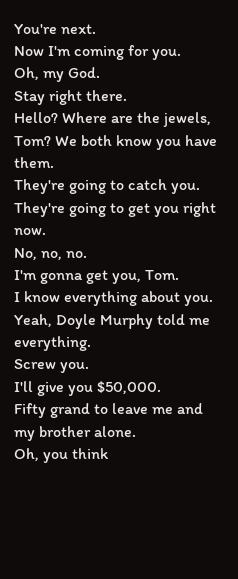You're next.
Now I'm coming for you.
Oh, my God.
Stay right there.
Hello? Where are the jewels, Tom? We both know you have them.
They're going to catch you.
They're going to get you right now.
No, no, no.
I'm gonna get you, Tom.
I know everything about you.
Yeah, Doyle Murphy told me everything.
Screw you.
I'll give you $50,000.
Fifty grand to leave me and my brother alone.
Oh, you think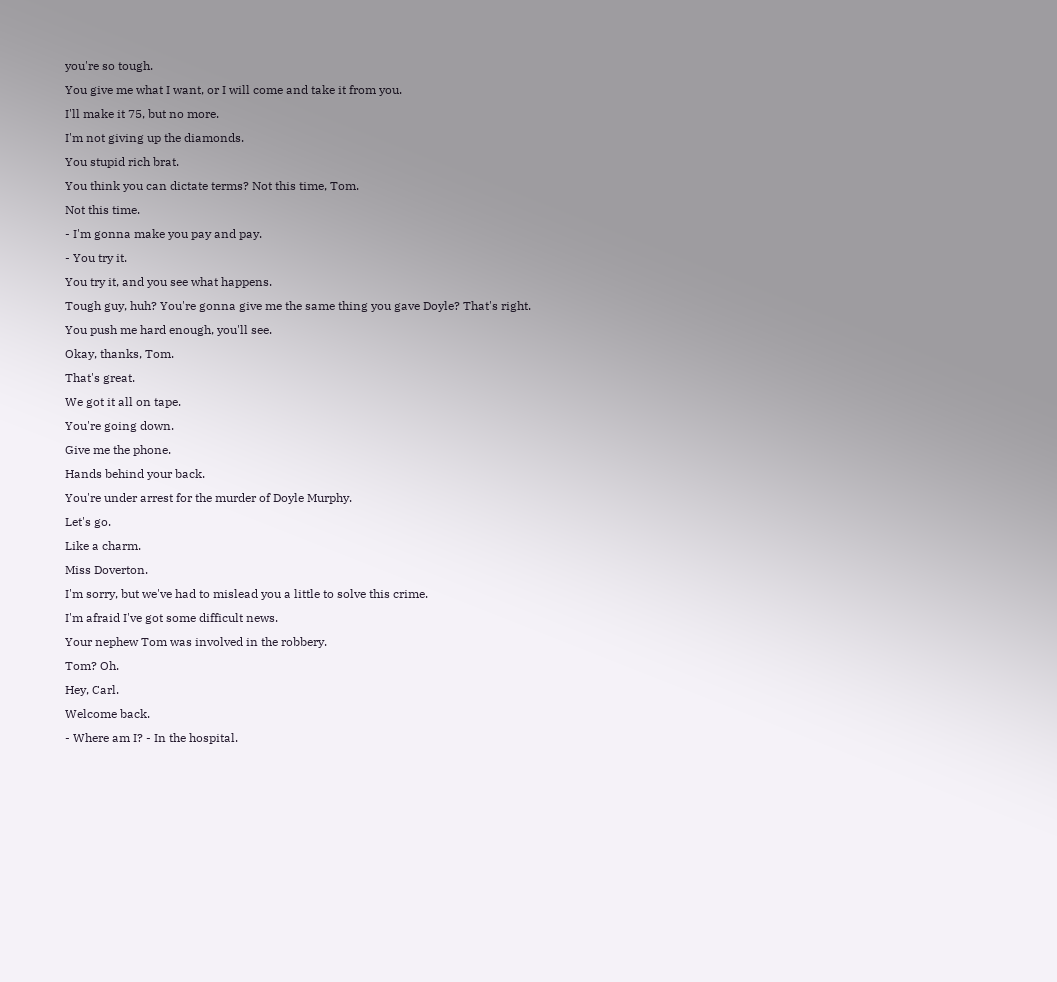you're so tough.
You give me what I want, or I will come and take it from you.
I'll make it 75, but no more.
I'm not giving up the diamonds.
You stupid rich brat.
You think you can dictate terms? Not this time, Tom.
Not this time.
- I'm gonna make you pay and pay.
- You try it.
You try it, and you see what happens.
Tough guy, huh? You're gonna give me the same thing you gave Doyle? That's right.
You push me hard enough, you'll see.
Okay, thanks, Tom.
That's great.
We got it all on tape.
You're going down.
Give me the phone.
Hands behind your back.
You're under arrest for the murder of Doyle Murphy.
Let's go.
Like a charm.
Miss Doverton.
I'm sorry, but we've had to mislead you a little to solve this crime.
I'm afraid I've got some difficult news.
Your nephew Tom was involved in the robbery.
Tom? Oh.
Hey, Carl.
Welcome back.
- Where am I? - In the hospital.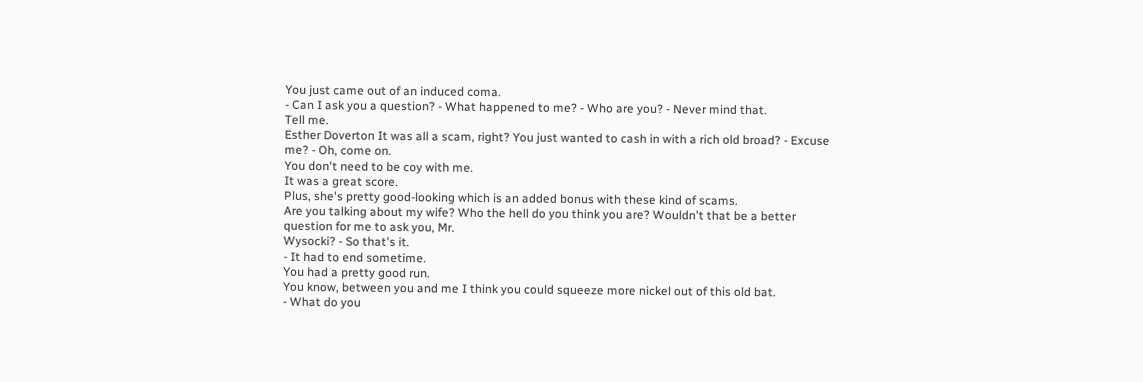You just came out of an induced coma.
- Can I ask you a question? - What happened to me? - Who are you? - Never mind that.
Tell me.
Esther Doverton It was all a scam, right? You just wanted to cash in with a rich old broad? - Excuse me? - Oh, come on.
You don't need to be coy with me.
It was a great score.
Plus, she's pretty good-looking which is an added bonus with these kind of scams.
Are you talking about my wife? Who the hell do you think you are? Wouldn't that be a better question for me to ask you, Mr.
Wysocki? - So that's it.
- It had to end sometime.
You had a pretty good run.
You know, between you and me I think you could squeeze more nickel out of this old bat.
- What do you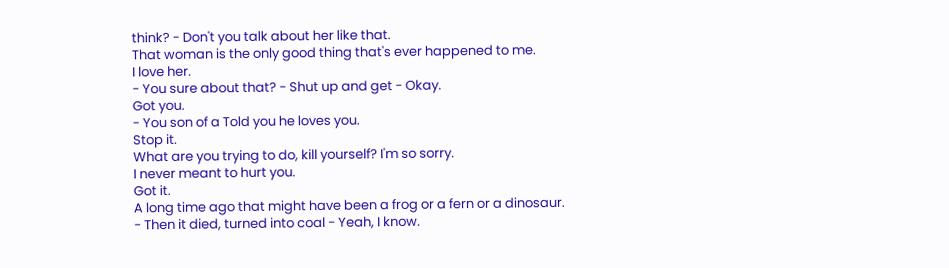think? - Don't you talk about her like that.
That woman is the only good thing that's ever happened to me.
I love her.
- You sure about that? - Shut up and get - Okay.
Got you.
- You son of a Told you he loves you.
Stop it.
What are you trying to do, kill yourself? I'm so sorry.
I never meant to hurt you.
Got it.
A long time ago that might have been a frog or a fern or a dinosaur.
- Then it died, turned into coal - Yeah, I know.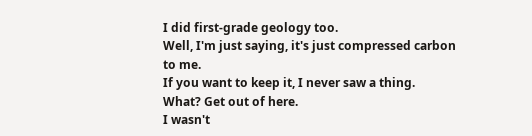I did first-grade geology too.
Well, I'm just saying, it's just compressed carbon to me.
If you want to keep it, I never saw a thing.
What? Get out of here.
I wasn't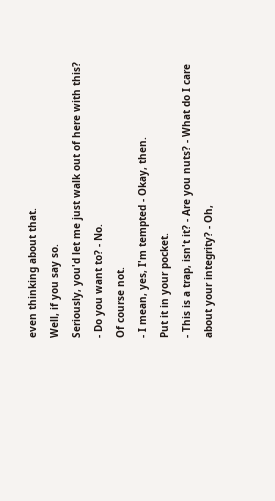even thinking about that.
Well, if you say so.
Seriously, you'd let me just walk out of here with this? - Do you want to? - No.
Of course not.
- I mean, yes, I'm tempted - Okay, then.
Put it in your pocket.
- This is a trap, isn't it? - Are you nuts? - What do I care about your integrity? - Oh,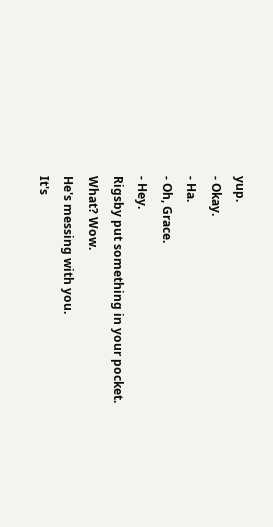yup.
- Okay.
- Ha.
- Oh, Grace.
- Hey.
Rigsby put something in your pocket.
What? Wow.
He's messing with you.
It's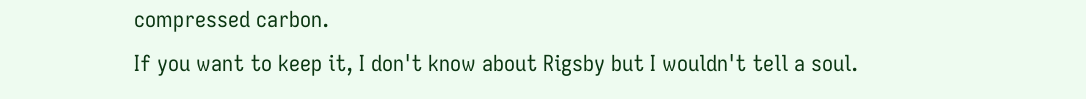compressed carbon.
If you want to keep it, I don't know about Rigsby but I wouldn't tell a soul.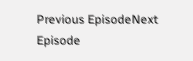Previous EpisodeNext Episode